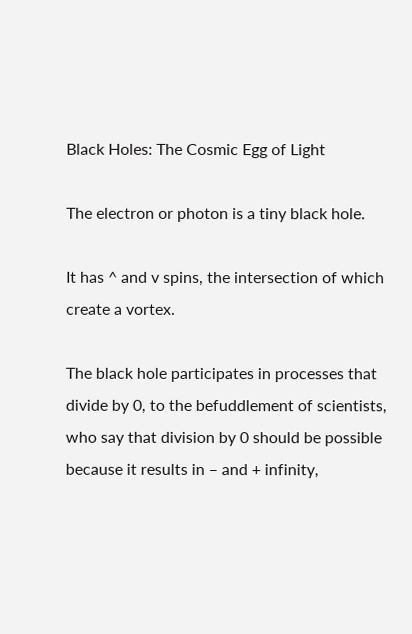Black Holes: The Cosmic Egg of Light

The electron or photon is a tiny black hole.

It has ^ and v spins, the intersection of which create a vortex.

The black hole participates in processes that divide by 0, to the befuddlement of scientists, who say that division by 0 should be possible because it results in – and + infinity,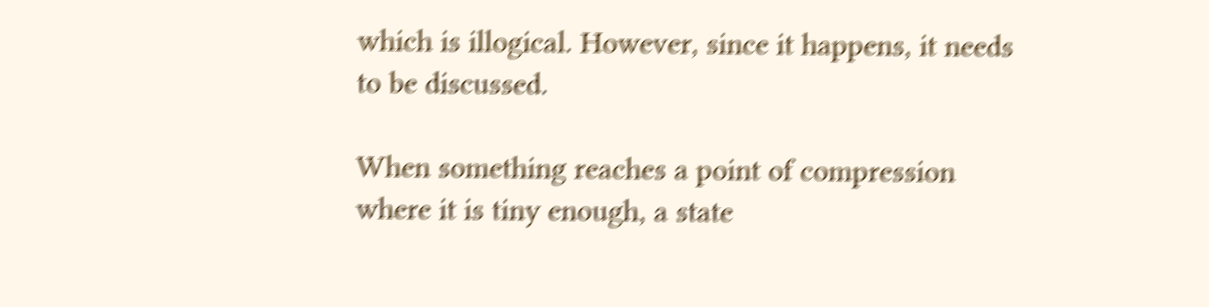which is illogical. However, since it happens, it needs to be discussed.

When something reaches a point of compression where it is tiny enough, a state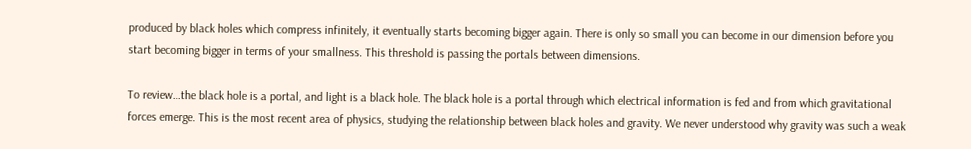produced by black holes which compress infinitely, it eventually starts becoming bigger again. There is only so small you can become in our dimension before you start becoming bigger in terms of your smallness. This threshold is passing the portals between dimensions.

To review…the black hole is a portal, and light is a black hole. The black hole is a portal through which electrical information is fed and from which gravitational forces emerge. This is the most recent area of physics, studying the relationship between black holes and gravity. We never understood why gravity was such a weak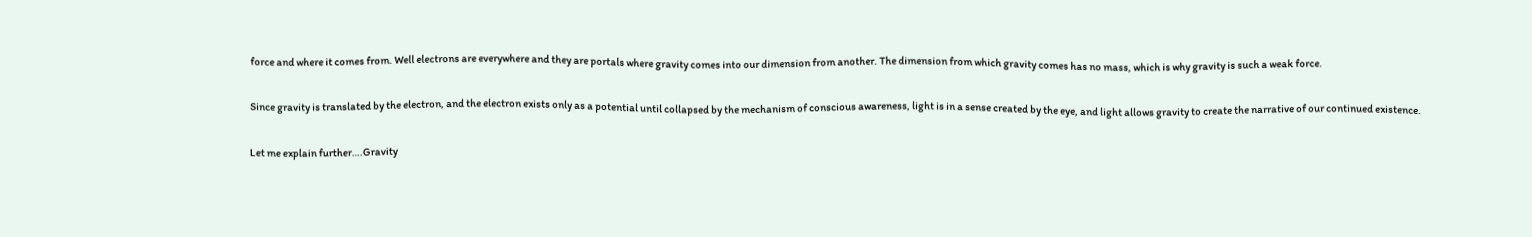force and where it comes from. Well electrons are everywhere and they are portals where gravity comes into our dimension from another. The dimension from which gravity comes has no mass, which is why gravity is such a weak force.

Since gravity is translated by the electron, and the electron exists only as a potential until collapsed by the mechanism of conscious awareness, light is in a sense created by the eye, and light allows gravity to create the narrative of our continued existence.

Let me explain further….Gravity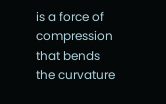is a force of compression that bends the curvature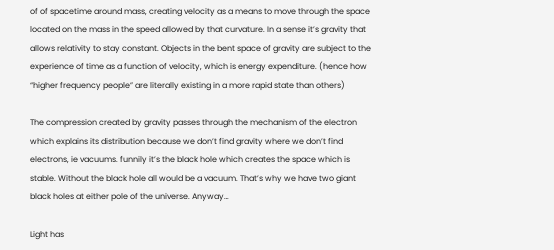of of spacetime around mass, creating velocity as a means to move through the space located on the mass in the speed allowed by that curvature. In a sense it’s gravity that allows relativity to stay constant. Objects in the bent space of gravity are subject to the experience of time as a function of velocity, which is energy expenditure. (hence how “higher frequency people” are literally existing in a more rapid state than others)

The compression created by gravity passes through the mechanism of the electron which explains its distribution because we don’t find gravity where we don’t find electrons, ie vacuums. funnily it’s the black hole which creates the space which is stable. Without the black hole all would be a vacuum. That’s why we have two giant black holes at either pole of the universe. Anyway…

Light has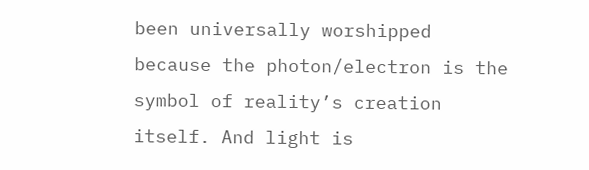been universally worshipped because the photon/electron is the symbol of reality’s creation itself. And light is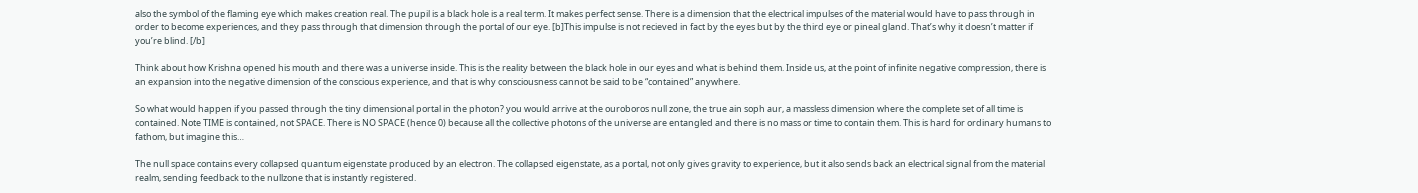also the symbol of the flaming eye which makes creation real. The pupil is a black hole is a real term. It makes perfect sense. There is a dimension that the electrical impulses of the material would have to pass through in order to become experiences, and they pass through that dimension through the portal of our eye. [b]This impulse is not recieved in fact by the eyes but by the third eye or pineal gland. That’s why it doesn’t matter if you’re blind. [/b]

Think about how Krishna opened his mouth and there was a universe inside. This is the reality between the black hole in our eyes and what is behind them. Inside us, at the point of infinite negative compression, there is an expansion into the negative dimension of the conscious experience, and that is why consciousness cannot be said to be “contained” anywhere.

So what would happen if you passed through the tiny dimensional portal in the photon? you would arrive at the ouroboros null zone, the true ain soph aur, a massless dimension where the complete set of all time is contained. Note TIME is contained, not SPACE. There is NO SPACE (hence 0) because all the collective photons of the universe are entangled and there is no mass or time to contain them. This is hard for ordinary humans to fathom, but imagine this…

The null space contains every collapsed quantum eigenstate produced by an electron. The collapsed eigenstate, as a portal, not only gives gravity to experience, but it also sends back an electrical signal from the material realm, sending feedback to the nullzone that is instantly registered.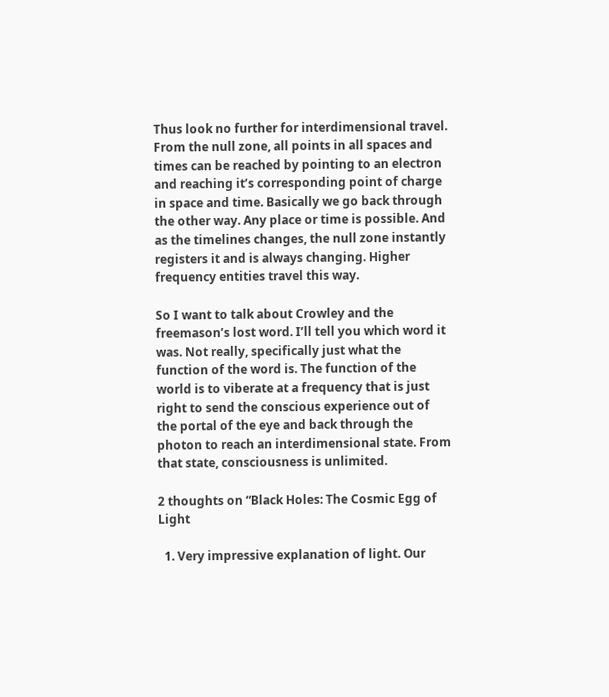Thus look no further for interdimensional travel. From the null zone, all points in all spaces and times can be reached by pointing to an electron and reaching it’s corresponding point of charge in space and time. Basically we go back through the other way. Any place or time is possible. And as the timelines changes, the null zone instantly registers it and is always changing. Higher frequency entities travel this way.

So I want to talk about Crowley and the freemason’s lost word. I’ll tell you which word it was. Not really, specifically just what the function of the word is. The function of the world is to viberate at a frequency that is just right to send the conscious experience out of the portal of the eye and back through the photon to reach an interdimensional state. From that state, consciousness is unlimited.

2 thoughts on “Black Holes: The Cosmic Egg of Light

  1. Very impressive explanation of light. Our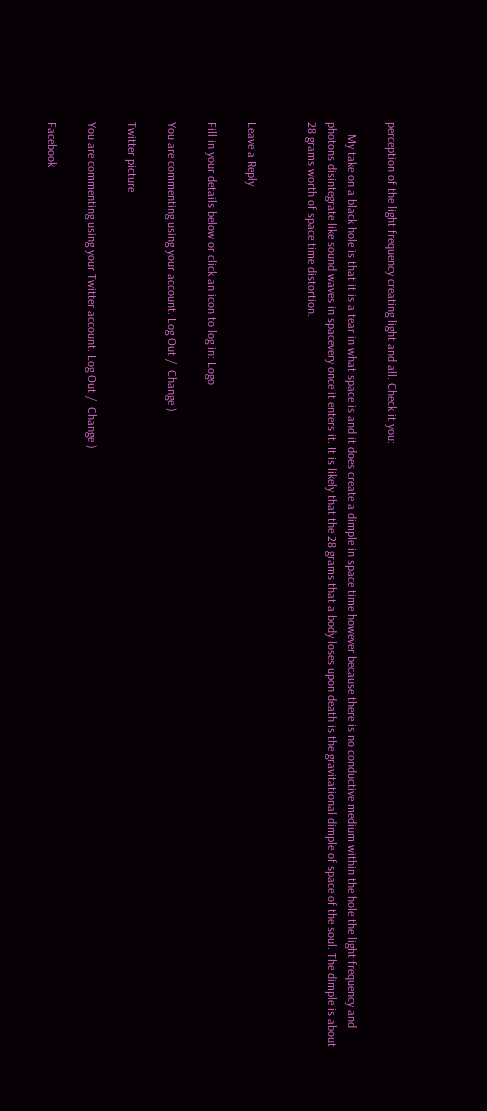perception of the light frequency creating light and all. Check it you:

    My take on a black hole is that it is a tear in what space is and it does create a dimple in space time however because there is no conductive medium within the hole the light frequency and photons disintegrate like sound waves in spacevery once it enters it. It is likely that the 28 grams that a body loses upon death is the gravitational dimple of space of the soul. The dimple is about 28 grams worth of space time distortion.


Leave a Reply

Fill in your details below or click an icon to log in: Logo

You are commenting using your account. Log Out /  Change )

Twitter picture

You are commenting using your Twitter account. Log Out /  Change )

Facebook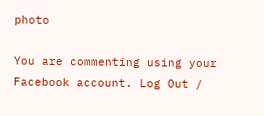photo

You are commenting using your Facebook account. Log Out /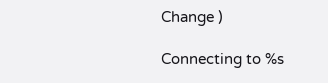Change )

Connecting to %s